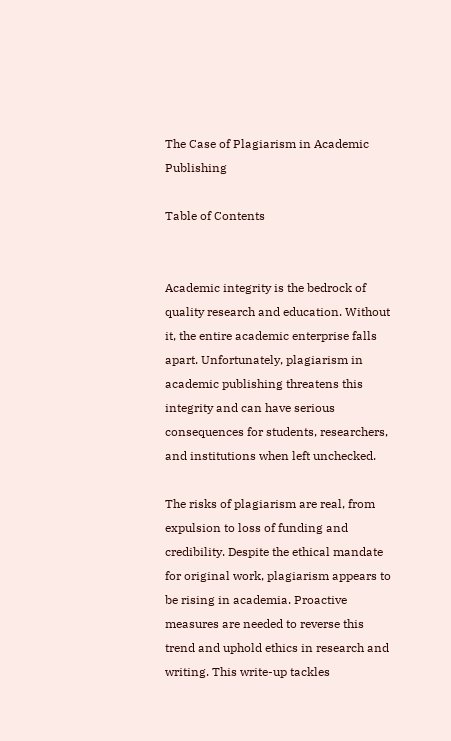The Case of Plagiarism in Academic Publishing

Table of Contents


Academic integrity is the bedrock of quality research and education. Without it, the entire academic enterprise falls apart. Unfortunately, plagiarism in academic publishing threatens this integrity and can have serious consequences for students, researchers, and institutions when left unchecked.

The risks of plagiarism are real, from expulsion to loss of funding and credibility. Despite the ethical mandate for original work, plagiarism appears to be rising in academia. Proactive measures are needed to reverse this trend and uphold ethics in research and writing. This write-up tackles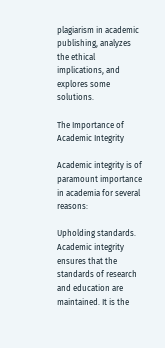plagiarism in academic publishing, analyzes the ethical implications, and explores some solutions.

The Importance of Academic Integrity

Academic integrity is of paramount importance in academia for several reasons:

Upholding standards. Academic integrity ensures that the standards of research and education are maintained. It is the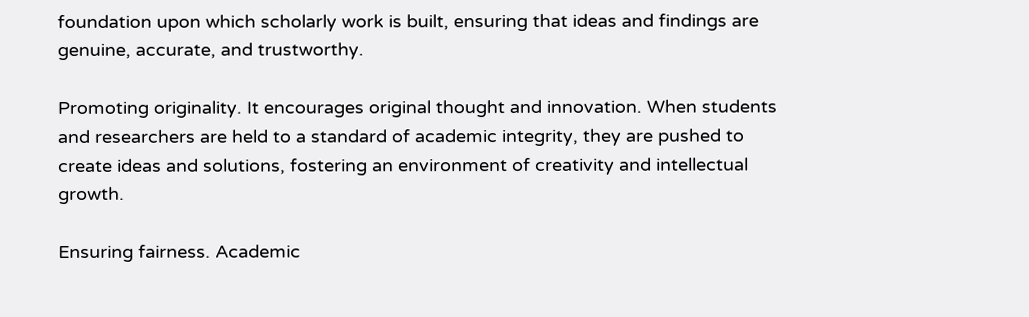foundation upon which scholarly work is built, ensuring that ideas and findings are genuine, accurate, and trustworthy.

Promoting originality. It encourages original thought and innovation. When students and researchers are held to a standard of academic integrity, they are pushed to create ideas and solutions, fostering an environment of creativity and intellectual growth.

Ensuring fairness. Academic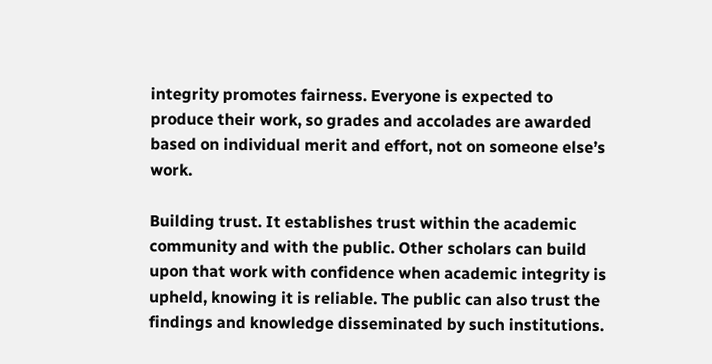integrity promotes fairness. Everyone is expected to produce their work, so grades and accolades are awarded based on individual merit and effort, not on someone else’s work.

Building trust. It establishes trust within the academic community and with the public. Other scholars can build upon that work with confidence when academic integrity is upheld, knowing it is reliable. The public can also trust the findings and knowledge disseminated by such institutions.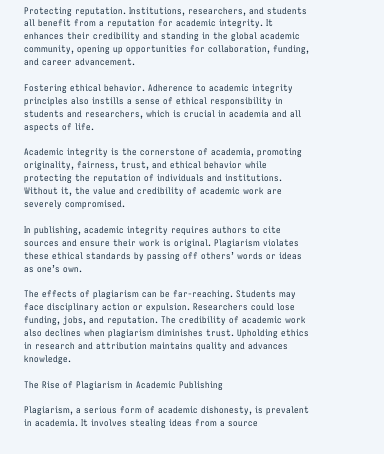Protecting reputation. Institutions, researchers, and students all benefit from a reputation for academic integrity. It enhances their credibility and standing in the global academic community, opening up opportunities for collaboration, funding, and career advancement.

Fostering ethical behavior. Adherence to academic integrity principles also instills a sense of ethical responsibility in students and researchers, which is crucial in academia and all aspects of life.

Academic integrity is the cornerstone of academia, promoting originality, fairness, trust, and ethical behavior while protecting the reputation of individuals and institutions. Without it, the value and credibility of academic work are severely compromised.

In publishing, academic integrity requires authors to cite sources and ensure their work is original. Plagiarism violates these ethical standards by passing off others’ words or ideas as one’s own.

The effects of plagiarism can be far-reaching. Students may face disciplinary action or expulsion. Researchers could lose funding, jobs, and reputation. The credibility of academic work also declines when plagiarism diminishes trust. Upholding ethics in research and attribution maintains quality and advances knowledge.

The Rise of Plagiarism in Academic Publishing

Plagiarism, a serious form of academic dishonesty, is prevalent in academia. It involves stealing ideas from a source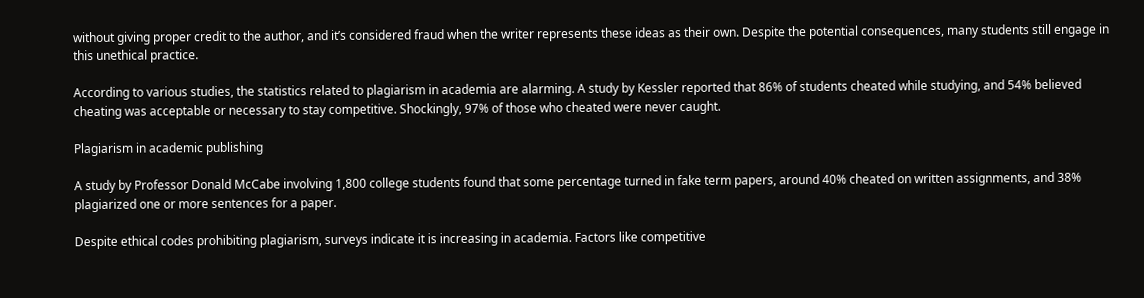without giving proper credit to the author, and it’s considered fraud when the writer represents these ideas as their own. Despite the potential consequences, many students still engage in this unethical practice.

According to various studies, the statistics related to plagiarism in academia are alarming. A study by Kessler reported that 86% of students cheated while studying, and 54% believed cheating was acceptable or necessary to stay competitive. Shockingly, 97% of those who cheated were never caught.

Plagiarism in academic publishing

A study by Professor Donald McCabe involving 1,800 college students found that some percentage turned in fake term papers, around 40% cheated on written assignments, and 38% plagiarized one or more sentences for a paper.

Despite ethical codes prohibiting plagiarism, surveys indicate it is increasing in academia. Factors like competitive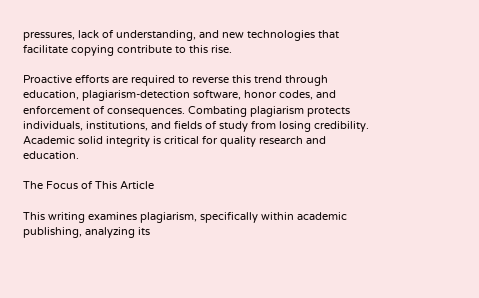pressures, lack of understanding, and new technologies that facilitate copying contribute to this rise.

Proactive efforts are required to reverse this trend through education, plagiarism-detection software, honor codes, and enforcement of consequences. Combating plagiarism protects individuals, institutions, and fields of study from losing credibility. Academic solid integrity is critical for quality research and education.

The Focus of This Article

This writing examines plagiarism, specifically within academic publishing, analyzing its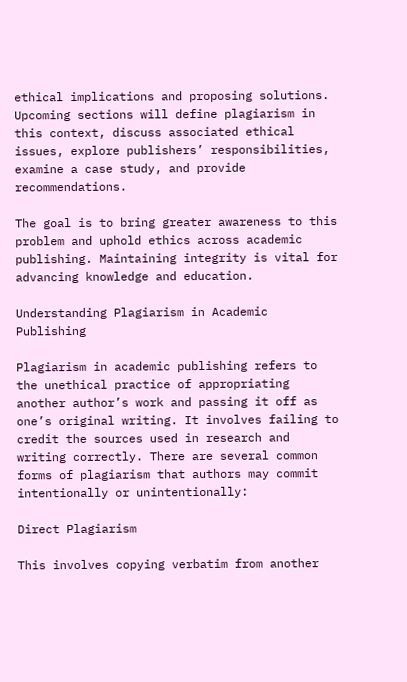ethical implications and proposing solutions. Upcoming sections will define plagiarism in this context, discuss associated ethical issues, explore publishers’ responsibilities, examine a case study, and provide recommendations.

The goal is to bring greater awareness to this problem and uphold ethics across academic publishing. Maintaining integrity is vital for advancing knowledge and education.

Understanding Plagiarism in Academic Publishing

Plagiarism in academic publishing refers to the unethical practice of appropriating another author’s work and passing it off as one’s original writing. It involves failing to credit the sources used in research and writing correctly. There are several common forms of plagiarism that authors may commit intentionally or unintentionally:

Direct Plagiarism

This involves copying verbatim from another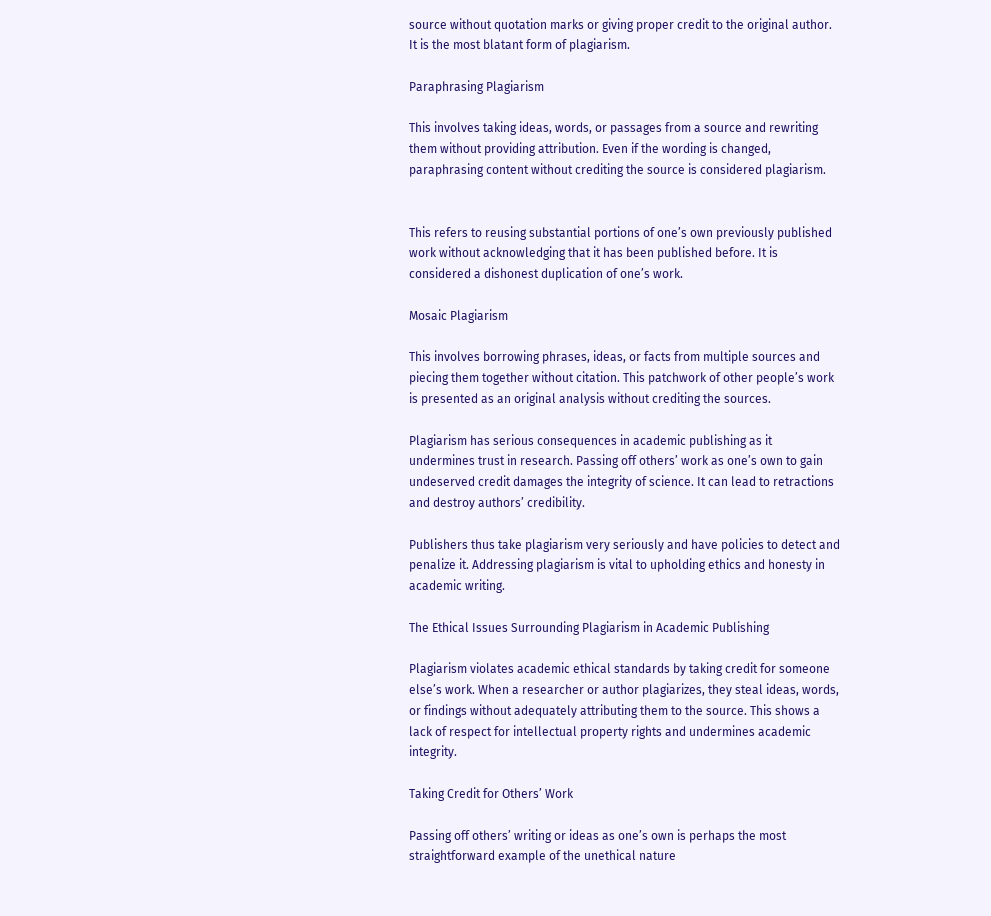source without quotation marks or giving proper credit to the original author. It is the most blatant form of plagiarism.

Paraphrasing Plagiarism

This involves taking ideas, words, or passages from a source and rewriting them without providing attribution. Even if the wording is changed, paraphrasing content without crediting the source is considered plagiarism.


This refers to reusing substantial portions of one’s own previously published work without acknowledging that it has been published before. It is considered a dishonest duplication of one’s work.

Mosaic Plagiarism

This involves borrowing phrases, ideas, or facts from multiple sources and piecing them together without citation. This patchwork of other people’s work is presented as an original analysis without crediting the sources.

Plagiarism has serious consequences in academic publishing as it undermines trust in research. Passing off others’ work as one’s own to gain undeserved credit damages the integrity of science. It can lead to retractions and destroy authors’ credibility.

Publishers thus take plagiarism very seriously and have policies to detect and penalize it. Addressing plagiarism is vital to upholding ethics and honesty in academic writing.

The Ethical Issues Surrounding Plagiarism in Academic Publishing

Plagiarism violates academic ethical standards by taking credit for someone else’s work. When a researcher or author plagiarizes, they steal ideas, words, or findings without adequately attributing them to the source. This shows a lack of respect for intellectual property rights and undermines academic integrity.

Taking Credit for Others’ Work

Passing off others’ writing or ideas as one’s own is perhaps the most straightforward example of the unethical nature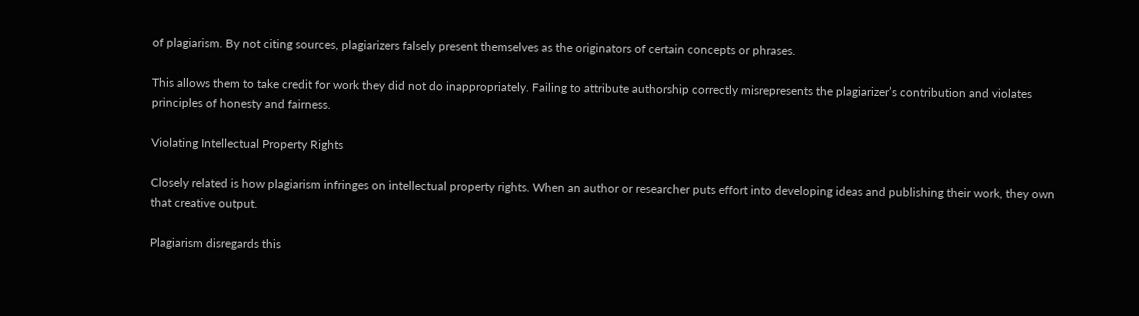of plagiarism. By not citing sources, plagiarizers falsely present themselves as the originators of certain concepts or phrases.

This allows them to take credit for work they did not do inappropriately. Failing to attribute authorship correctly misrepresents the plagiarizer’s contribution and violates principles of honesty and fairness.

Violating Intellectual Property Rights

Closely related is how plagiarism infringes on intellectual property rights. When an author or researcher puts effort into developing ideas and publishing their work, they own that creative output.

Plagiarism disregards this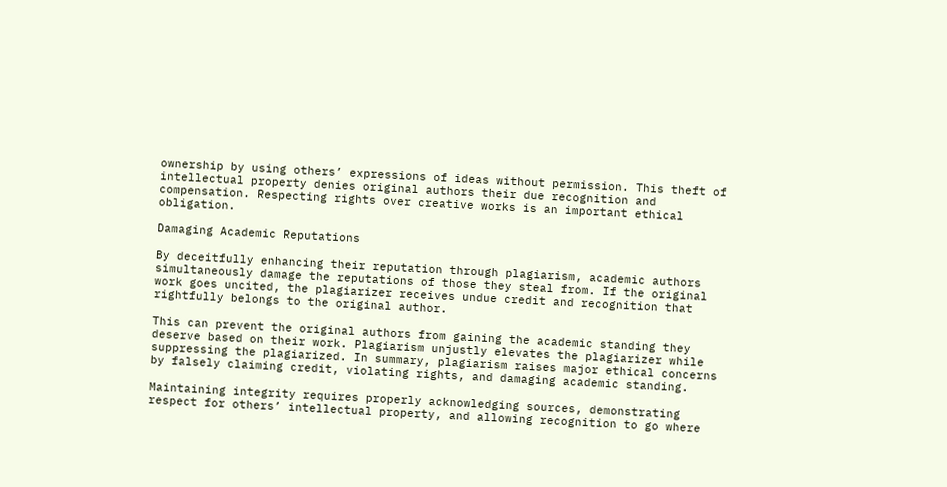ownership by using others’ expressions of ideas without permission. This theft of intellectual property denies original authors their due recognition and compensation. Respecting rights over creative works is an important ethical obligation.

Damaging Academic Reputations

By deceitfully enhancing their reputation through plagiarism, academic authors simultaneously damage the reputations of those they steal from. If the original work goes uncited, the plagiarizer receives undue credit and recognition that rightfully belongs to the original author.

This can prevent the original authors from gaining the academic standing they deserve based on their work. Plagiarism unjustly elevates the plagiarizer while suppressing the plagiarized. In summary, plagiarism raises major ethical concerns by falsely claiming credit, violating rights, and damaging academic standing.

Maintaining integrity requires properly acknowledging sources, demonstrating respect for others’ intellectual property, and allowing recognition to go where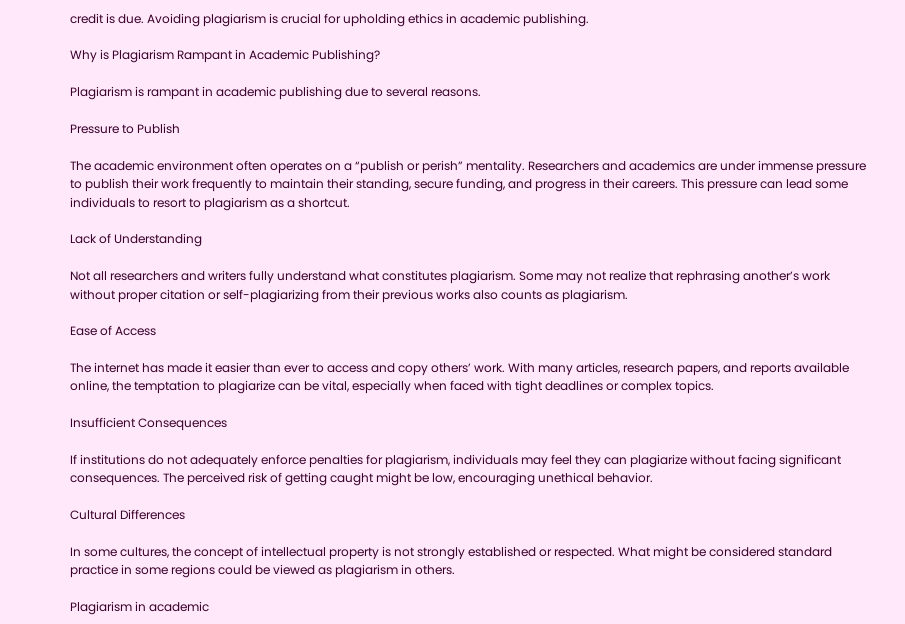credit is due. Avoiding plagiarism is crucial for upholding ethics in academic publishing.

Why is Plagiarism Rampant in Academic Publishing?

Plagiarism is rampant in academic publishing due to several reasons.

Pressure to Publish

The academic environment often operates on a “publish or perish” mentality. Researchers and academics are under immense pressure to publish their work frequently to maintain their standing, secure funding, and progress in their careers. This pressure can lead some individuals to resort to plagiarism as a shortcut.

Lack of Understanding

Not all researchers and writers fully understand what constitutes plagiarism. Some may not realize that rephrasing another’s work without proper citation or self-plagiarizing from their previous works also counts as plagiarism.

Ease of Access

The internet has made it easier than ever to access and copy others’ work. With many articles, research papers, and reports available online, the temptation to plagiarize can be vital, especially when faced with tight deadlines or complex topics.

Insufficient Consequences

If institutions do not adequately enforce penalties for plagiarism, individuals may feel they can plagiarize without facing significant consequences. The perceived risk of getting caught might be low, encouraging unethical behavior.

Cultural Differences

In some cultures, the concept of intellectual property is not strongly established or respected. What might be considered standard practice in some regions could be viewed as plagiarism in others.

Plagiarism in academic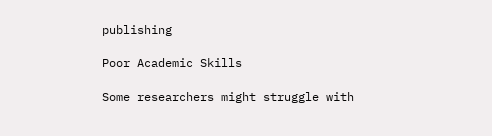publishing

Poor Academic Skills

Some researchers might struggle with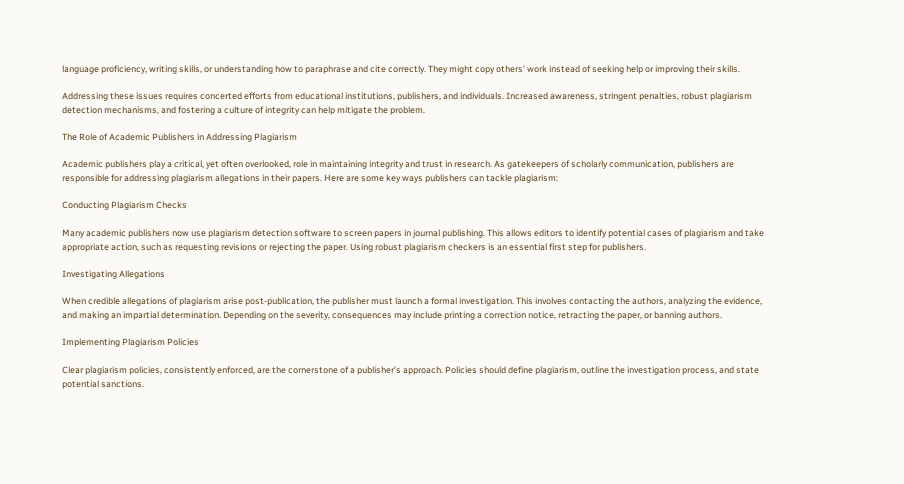language proficiency, writing skills, or understanding how to paraphrase and cite correctly. They might copy others’ work instead of seeking help or improving their skills.

Addressing these issues requires concerted efforts from educational institutions, publishers, and individuals. Increased awareness, stringent penalties, robust plagiarism detection mechanisms, and fostering a culture of integrity can help mitigate the problem.

The Role of Academic Publishers in Addressing Plagiarism

Academic publishers play a critical, yet often overlooked, role in maintaining integrity and trust in research. As gatekeepers of scholarly communication, publishers are responsible for addressing plagiarism allegations in their papers. Here are some key ways publishers can tackle plagiarism:

Conducting Plagiarism Checks

Many academic publishers now use plagiarism detection software to screen papers in journal publishing. This allows editors to identify potential cases of plagiarism and take appropriate action, such as requesting revisions or rejecting the paper. Using robust plagiarism checkers is an essential first step for publishers.

Investigating Allegations

When credible allegations of plagiarism arise post-publication, the publisher must launch a formal investigation. This involves contacting the authors, analyzing the evidence, and making an impartial determination. Depending on the severity, consequences may include printing a correction notice, retracting the paper, or banning authors.

Implementing Plagiarism Policies

Clear plagiarism policies, consistently enforced, are the cornerstone of a publisher’s approach. Policies should define plagiarism, outline the investigation process, and state potential sanctions.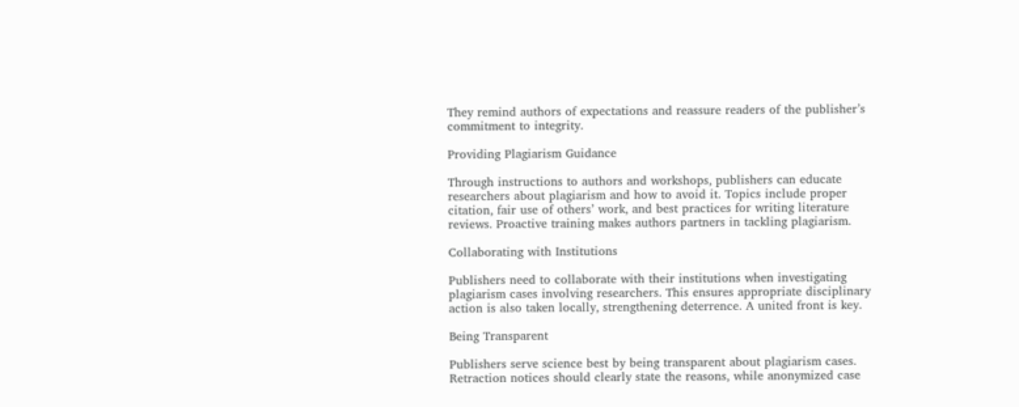They remind authors of expectations and reassure readers of the publisher’s commitment to integrity.

Providing Plagiarism Guidance

Through instructions to authors and workshops, publishers can educate researchers about plagiarism and how to avoid it. Topics include proper citation, fair use of others’ work, and best practices for writing literature reviews. Proactive training makes authors partners in tackling plagiarism.

Collaborating with Institutions

Publishers need to collaborate with their institutions when investigating plagiarism cases involving researchers. This ensures appropriate disciplinary action is also taken locally, strengthening deterrence. A united front is key.

Being Transparent

Publishers serve science best by being transparent about plagiarism cases. Retraction notices should clearly state the reasons, while anonymized case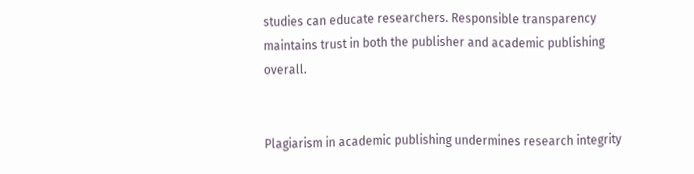studies can educate researchers. Responsible transparency maintains trust in both the publisher and academic publishing overall.


Plagiarism in academic publishing undermines research integrity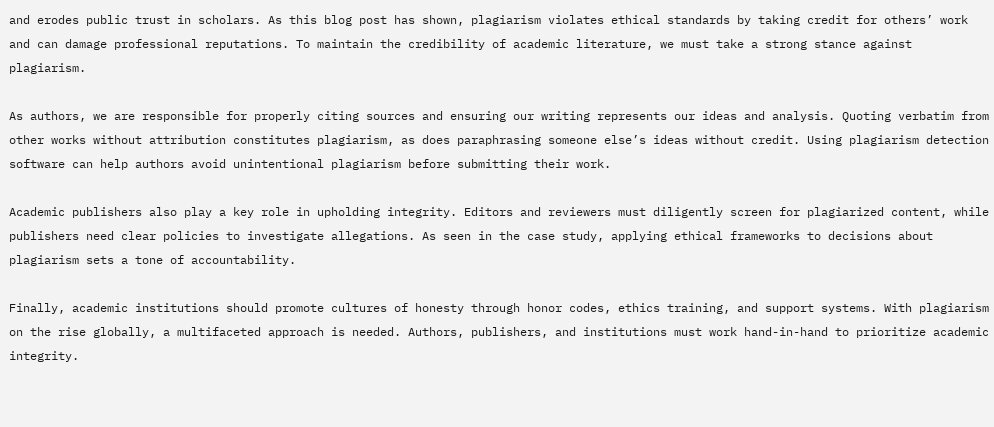and erodes public trust in scholars. As this blog post has shown, plagiarism violates ethical standards by taking credit for others’ work and can damage professional reputations. To maintain the credibility of academic literature, we must take a strong stance against plagiarism.

As authors, we are responsible for properly citing sources and ensuring our writing represents our ideas and analysis. Quoting verbatim from other works without attribution constitutes plagiarism, as does paraphrasing someone else’s ideas without credit. Using plagiarism detection software can help authors avoid unintentional plagiarism before submitting their work.

Academic publishers also play a key role in upholding integrity. Editors and reviewers must diligently screen for plagiarized content, while publishers need clear policies to investigate allegations. As seen in the case study, applying ethical frameworks to decisions about plagiarism sets a tone of accountability.

Finally, academic institutions should promote cultures of honesty through honor codes, ethics training, and support systems. With plagiarism on the rise globally, a multifaceted approach is needed. Authors, publishers, and institutions must work hand-in-hand to prioritize academic integrity.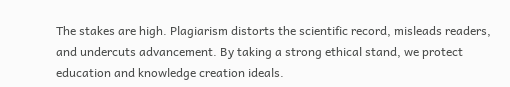The stakes are high. Plagiarism distorts the scientific record, misleads readers, and undercuts advancement. By taking a strong ethical stand, we protect education and knowledge creation ideals.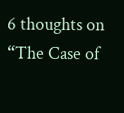6 thoughts on “The Case of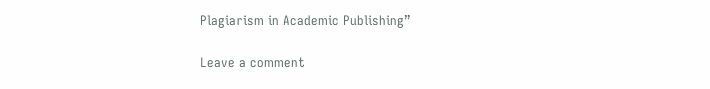Plagiarism in Academic Publishing”

Leave a comment